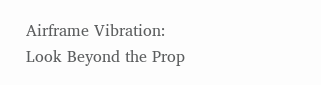Airframe Vibration: Look Beyond the Prop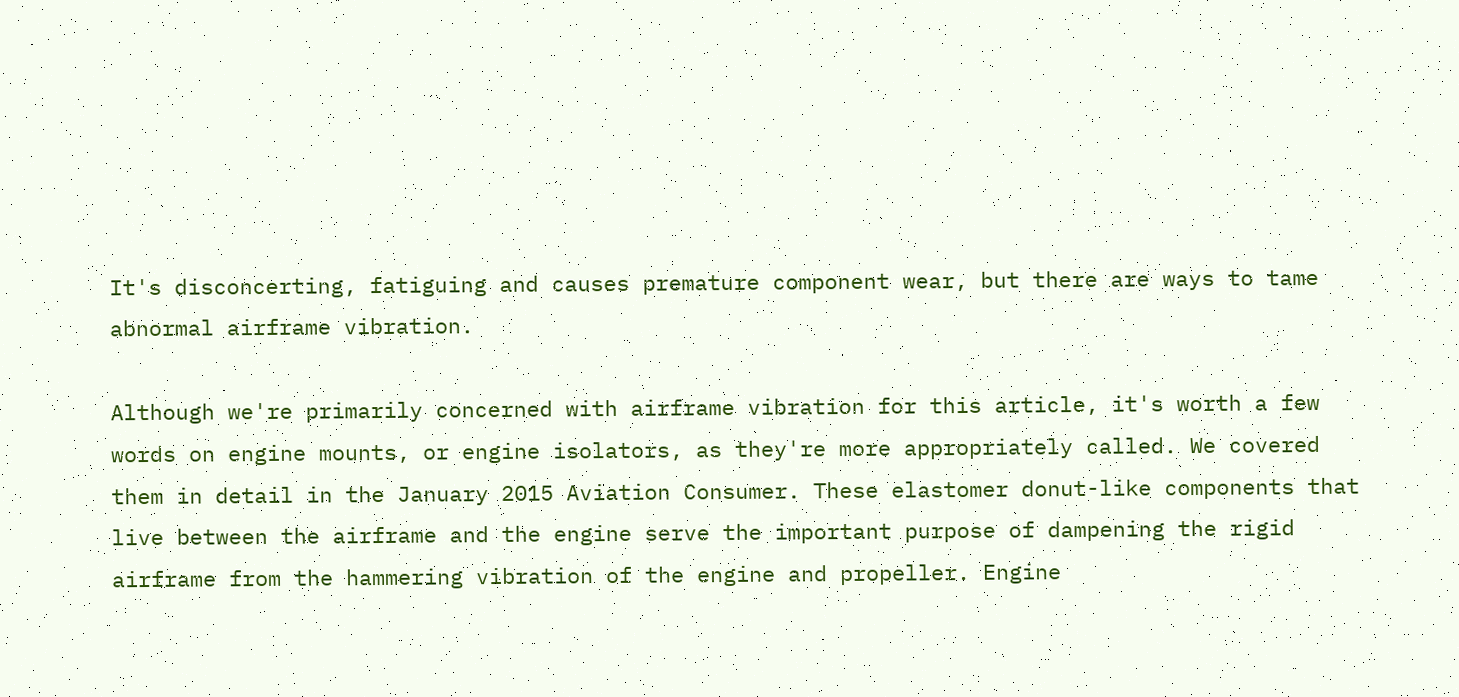It's disconcerting, fatiguing and causes premature component wear, but there are ways to tame abnormal airframe vibration.

Although we're primarily concerned with airframe vibration for this article, it's worth a few words on engine mounts, or engine isolators, as they're more appropriately called. We covered them in detail in the January 2015 Aviation Consumer. These elastomer donut-like components that live between the airframe and the engine serve the important purpose of dampening the rigid airframe from the hammering vibration of the engine and propeller. Engine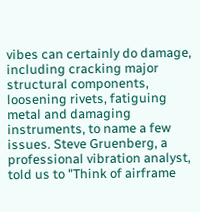vibes can certainly do damage, including cracking major structural components, loosening rivets, fatiguing metal and damaging instruments, to name a few issues. Steve Gruenberg, a professional vibration analyst, told us to "Think of airframe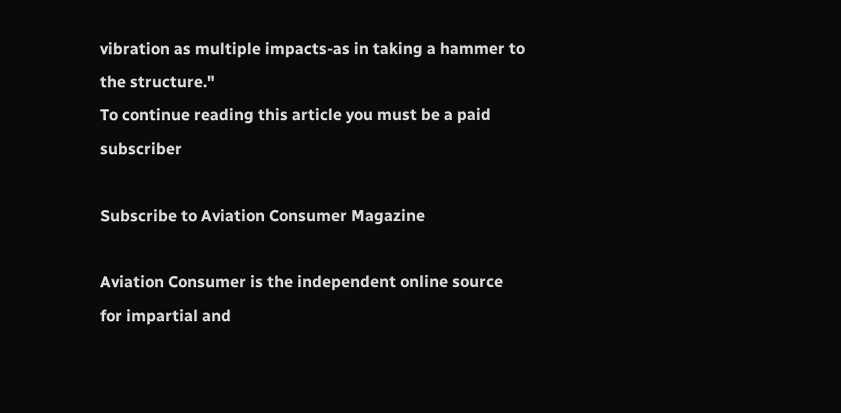vibration as multiple impacts-as in taking a hammer to the structure."
To continue reading this article you must be a paid subscriber

Subscribe to Aviation Consumer Magazine

Aviation Consumer is the independent online source for impartial and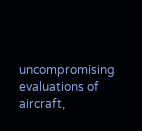uncompromising evaluations of aircraft,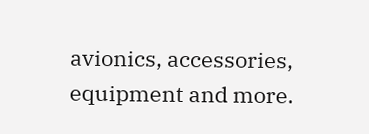avionics, accessories, equipment and more.